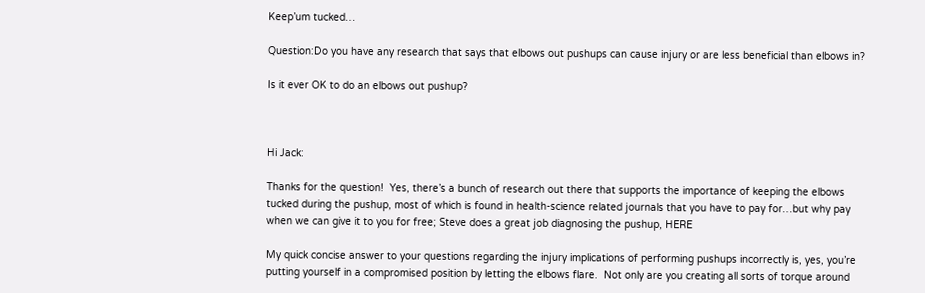Keep’um tucked…

Question:Do you have any research that says that elbows out pushups can cause injury or are less beneficial than elbows in?

Is it ever OK to do an elbows out pushup?



Hi Jack:

Thanks for the question!  Yes, there’s a bunch of research out there that supports the importance of keeping the elbows tucked during the pushup, most of which is found in health-science related journals that you have to pay for…but why pay when we can give it to you for free; Steve does a great job diagnosing the pushup, HERE

My quick concise answer to your questions regarding the injury implications of performing pushups incorrectly is, yes, you’re putting yourself in a compromised position by letting the elbows flare.  Not only are you creating all sorts of torque around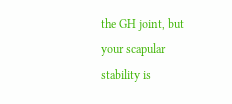the GH joint, but your scapular stability is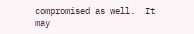compromised as well.  It may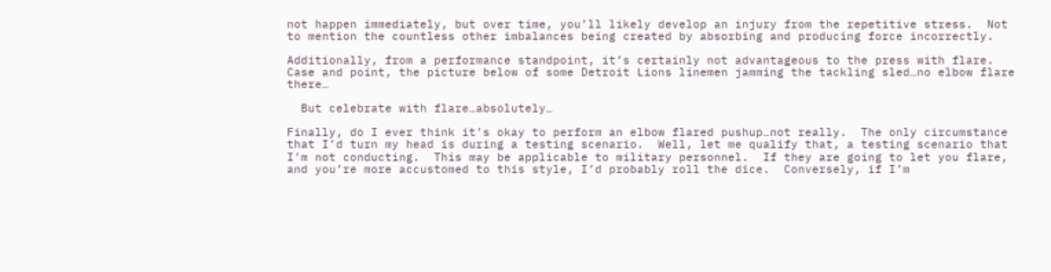not happen immediately, but over time, you’ll likely develop an injury from the repetitive stress.  Not to mention the countless other imbalances being created by absorbing and producing force incorrectly.

Additionally, from a performance standpoint, it’s certainly not advantageous to the press with flare.  Case and point, the picture below of some Detroit Lions linemen jamming the tackling sled…no elbow flare there…

  But celebrate with flare…absolutely…

Finally, do I ever think it’s okay to perform an elbow flared pushup…not really.  The only circumstance that I’d turn my head is during a testing scenario.  Well, let me qualify that, a testing scenario that I’m not conducting.  This may be applicable to military personnel.  If they are going to let you flare, and you’re more accustomed to this style, I’d probably roll the dice.  Conversely, if I’m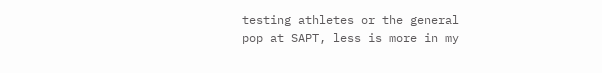testing athletes or the general pop at SAPT, less is more in my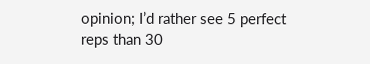opinion; I’d rather see 5 perfect reps than 30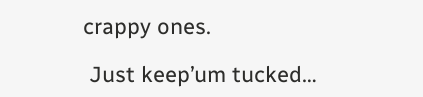crappy ones.

 Just keep’um tucked…